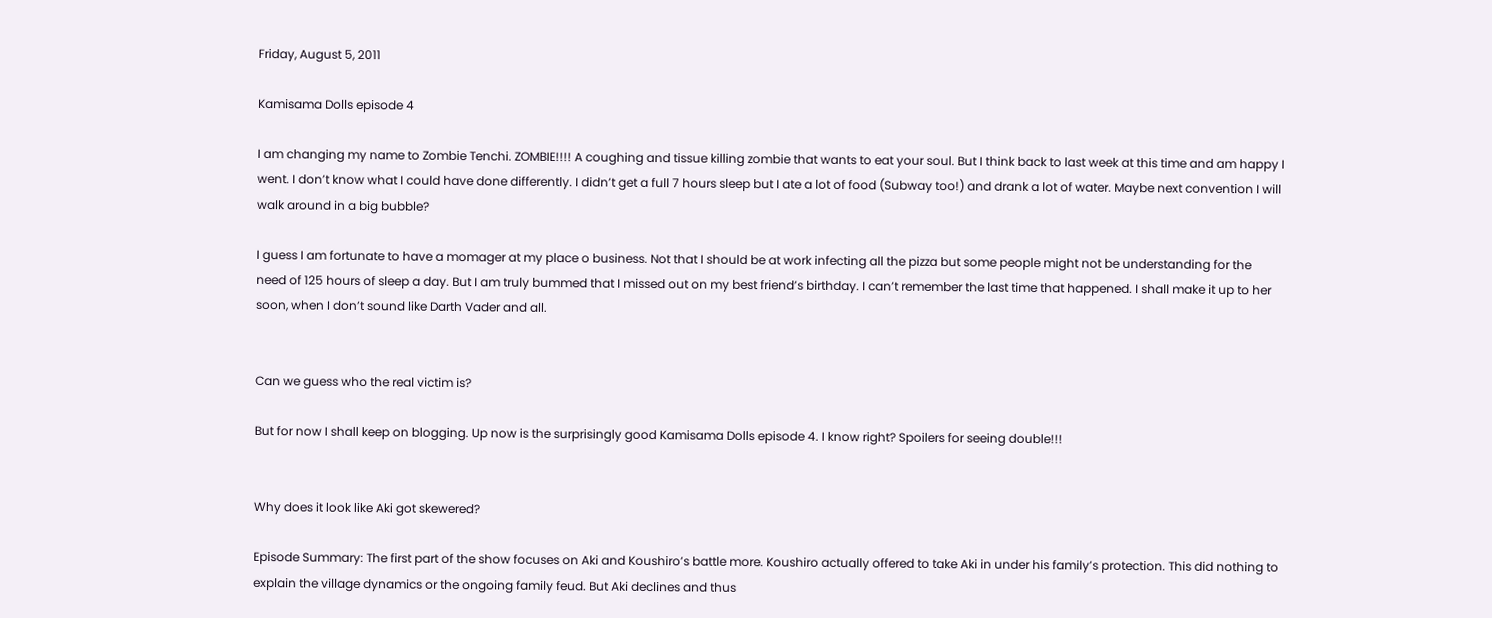Friday, August 5, 2011

Kamisama Dolls episode 4

I am changing my name to Zombie Tenchi. ZOMBIE!!!! A coughing and tissue killing zombie that wants to eat your soul. But I think back to last week at this time and am happy I went. I don’t know what I could have done differently. I didn’t get a full 7 hours sleep but I ate a lot of food (Subway too!) and drank a lot of water. Maybe next convention I will walk around in a big bubble?

I guess I am fortunate to have a momager at my place o business. Not that I should be at work infecting all the pizza but some people might not be understanding for the need of 125 hours of sleep a day. But I am truly bummed that I missed out on my best friend’s birthday. I can’t remember the last time that happened. I shall make it up to her soon, when I don’t sound like Darth Vader and all.


Can we guess who the real victim is?

But for now I shall keep on blogging. Up now is the surprisingly good Kamisama Dolls episode 4. I know right? Spoilers for seeing double!!!


Why does it look like Aki got skewered?

Episode Summary: The first part of the show focuses on Aki and Koushiro’s battle more. Koushiro actually offered to take Aki in under his family’s protection. This did nothing to explain the village dynamics or the ongoing family feud. But Aki declines and thus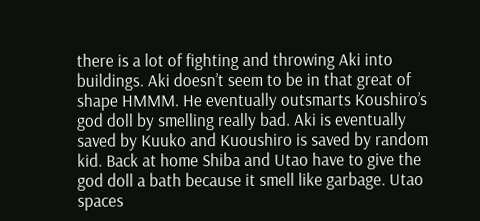there is a lot of fighting and throwing Aki into buildings. Aki doesn’t seem to be in that great of shape HMMM. He eventually outsmarts Koushiro’s god doll by smelling really bad. Aki is eventually saved by Kuuko and Kuoushiro is saved by random kid. Back at home Shiba and Utao have to give the god doll a bath because it smell like garbage. Utao spaces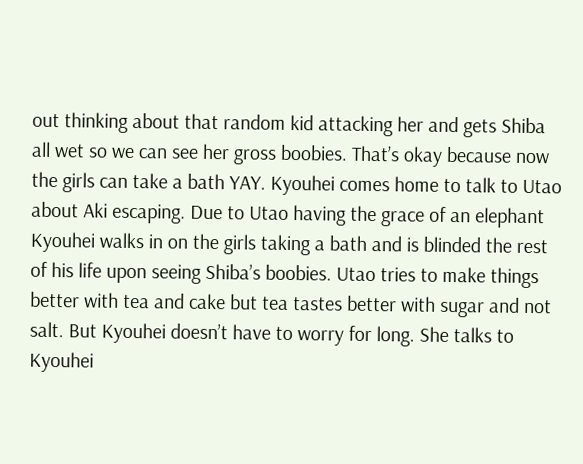out thinking about that random kid attacking her and gets Shiba all wet so we can see her gross boobies. That’s okay because now the girls can take a bath YAY. Kyouhei comes home to talk to Utao about Aki escaping. Due to Utao having the grace of an elephant Kyouhei walks in on the girls taking a bath and is blinded the rest of his life upon seeing Shiba’s boobies. Utao tries to make things better with tea and cake but tea tastes better with sugar and not salt. But Kyouhei doesn’t have to worry for long. She talks to Kyouhei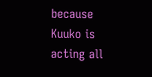because Kuuko is acting all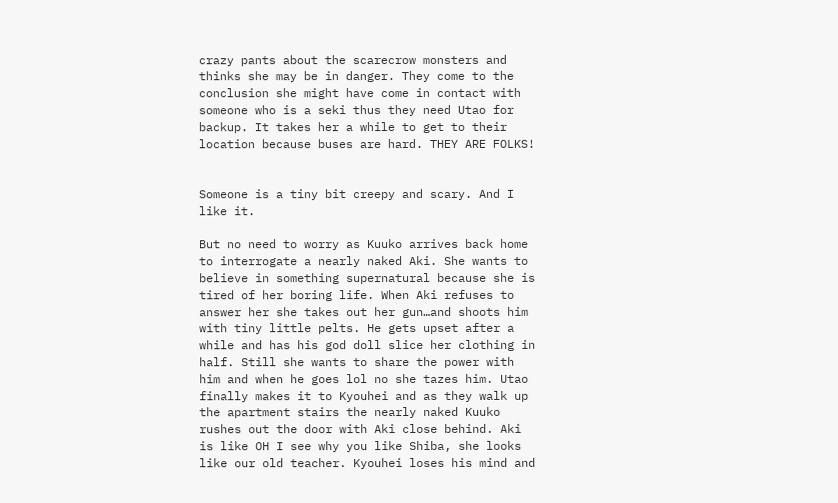crazy pants about the scarecrow monsters and thinks she may be in danger. They come to the conclusion she might have come in contact with someone who is a seki thus they need Utao for backup. It takes her a while to get to their location because buses are hard. THEY ARE FOLKS!


Someone is a tiny bit creepy and scary. And I like it.

But no need to worry as Kuuko arrives back home to interrogate a nearly naked Aki. She wants to believe in something supernatural because she is tired of her boring life. When Aki refuses to answer her she takes out her gun…and shoots him with tiny little pelts. He gets upset after a while and has his god doll slice her clothing in half. Still she wants to share the power with him and when he goes lol no she tazes him. Utao finally makes it to Kyouhei and as they walk up the apartment stairs the nearly naked Kuuko rushes out the door with Aki close behind. Aki is like OH I see why you like Shiba, she looks like our old teacher. Kyouhei loses his mind and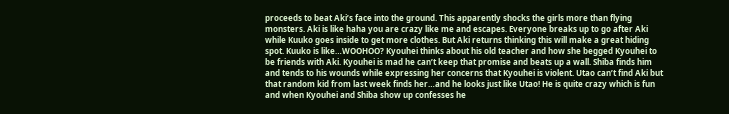proceeds to beat Aki’s face into the ground. This apparently shocks the girls more than flying monsters. Aki is like haha you are crazy like me and escapes. Everyone breaks up to go after Aki while Kuuko goes inside to get more clothes. But Aki returns thinking this will make a great hiding spot. Kuuko is like…WOOHOO? Kyouhei thinks about his old teacher and how she begged Kyouhei to be friends with Aki. Kyouhei is mad he can’t keep that promise and beats up a wall. Shiba finds him and tends to his wounds while expressing her concerns that Kyouhei is violent. Utao can’t find Aki but that random kid from last week finds her…and he looks just like Utao! He is quite crazy which is fun and when Kyouhei and Shiba show up confesses he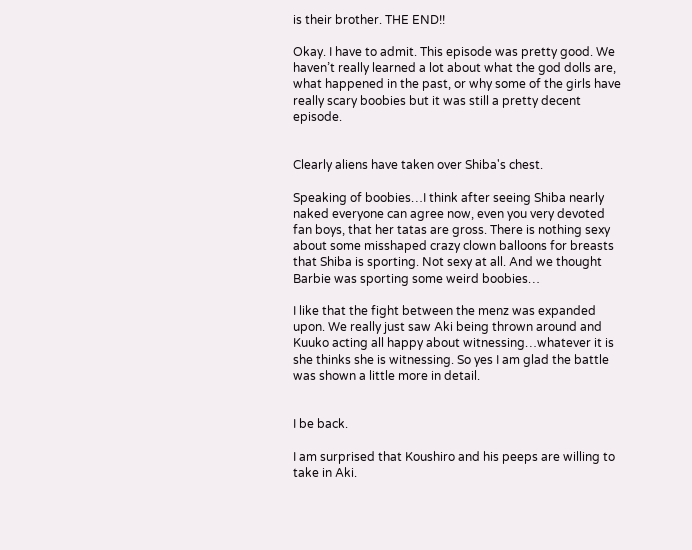is their brother. THE END!!

Okay. I have to admit. This episode was pretty good. We haven’t really learned a lot about what the god dolls are, what happened in the past, or why some of the girls have really scary boobies but it was still a pretty decent episode.


Clearly aliens have taken over Shiba's chest.

Speaking of boobies…I think after seeing Shiba nearly naked everyone can agree now, even you very devoted fan boys, that her tatas are gross. There is nothing sexy about some misshaped crazy clown balloons for breasts that Shiba is sporting. Not sexy at all. And we thought Barbie was sporting some weird boobies…

I like that the fight between the menz was expanded upon. We really just saw Aki being thrown around and Kuuko acting all happy about witnessing…whatever it is she thinks she is witnessing. So yes I am glad the battle was shown a little more in detail.


I be back.

I am surprised that Koushiro and his peeps are willing to take in Aki.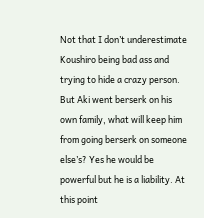Not that I don’t underestimate Koushiro being bad ass and trying to hide a crazy person. But Aki went berserk on his own family, what will keep him from going berserk on someone else’s? Yes he would be powerful but he is a liability. At this point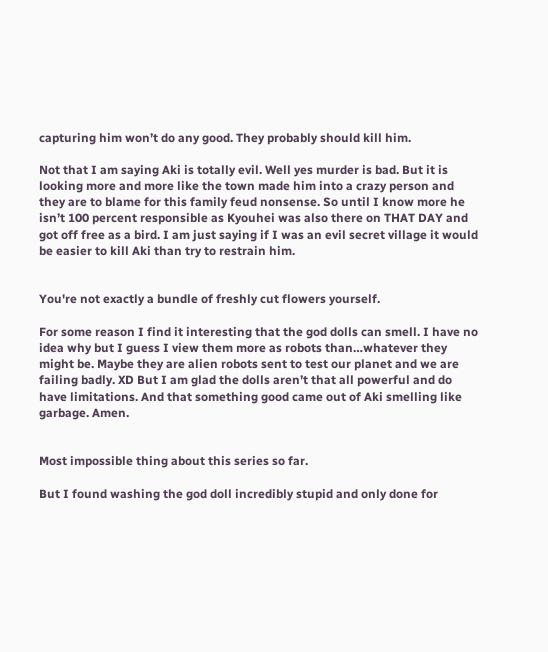capturing him won’t do any good. They probably should kill him.

Not that I am saying Aki is totally evil. Well yes murder is bad. But it is looking more and more like the town made him into a crazy person and they are to blame for this family feud nonsense. So until I know more he isn’t 100 percent responsible as Kyouhei was also there on THAT DAY and got off free as a bird. I am just saying if I was an evil secret village it would be easier to kill Aki than try to restrain him.


You're not exactly a bundle of freshly cut flowers yourself.

For some reason I find it interesting that the god dolls can smell. I have no idea why but I guess I view them more as robots than…whatever they might be. Maybe they are alien robots sent to test our planet and we are failing badly. XD But I am glad the dolls aren’t that all powerful and do have limitations. And that something good came out of Aki smelling like garbage. Amen.


Most impossible thing about this series so far.

But I found washing the god doll incredibly stupid and only done for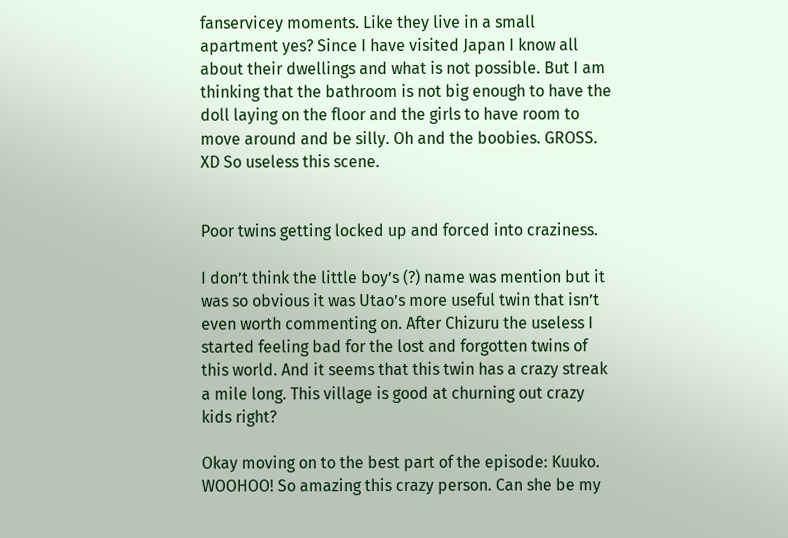fanservicey moments. Like they live in a small apartment yes? Since I have visited Japan I know all about their dwellings and what is not possible. But I am thinking that the bathroom is not big enough to have the doll laying on the floor and the girls to have room to move around and be silly. Oh and the boobies. GROSS. XD So useless this scene.


Poor twins getting locked up and forced into craziness.

I don’t think the little boy’s (?) name was mention but it was so obvious it was Utao’s more useful twin that isn’t even worth commenting on. After Chizuru the useless I started feeling bad for the lost and forgotten twins of this world. And it seems that this twin has a crazy streak a mile long. This village is good at churning out crazy kids right?

Okay moving on to the best part of the episode: Kuuko. WOOHOO! So amazing this crazy person. Can she be my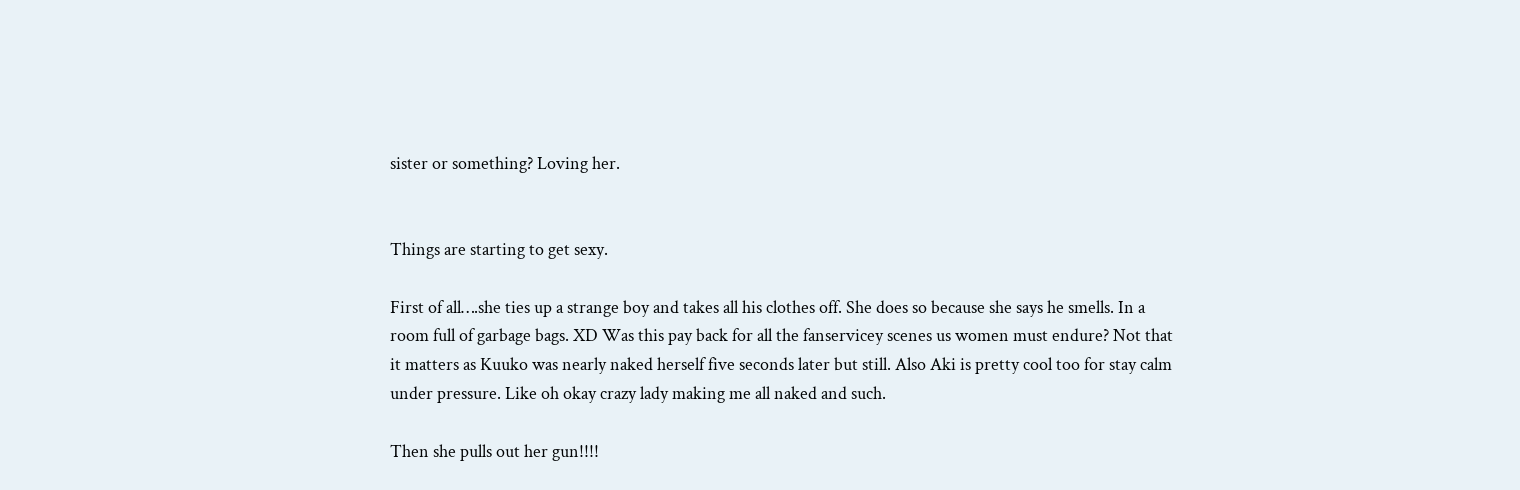sister or something? Loving her.


Things are starting to get sexy.

First of all….she ties up a strange boy and takes all his clothes off. She does so because she says he smells. In a room full of garbage bags. XD Was this pay back for all the fanservicey scenes us women must endure? Not that it matters as Kuuko was nearly naked herself five seconds later but still. Also Aki is pretty cool too for stay calm under pressure. Like oh okay crazy lady making me all naked and such.

Then she pulls out her gun!!!!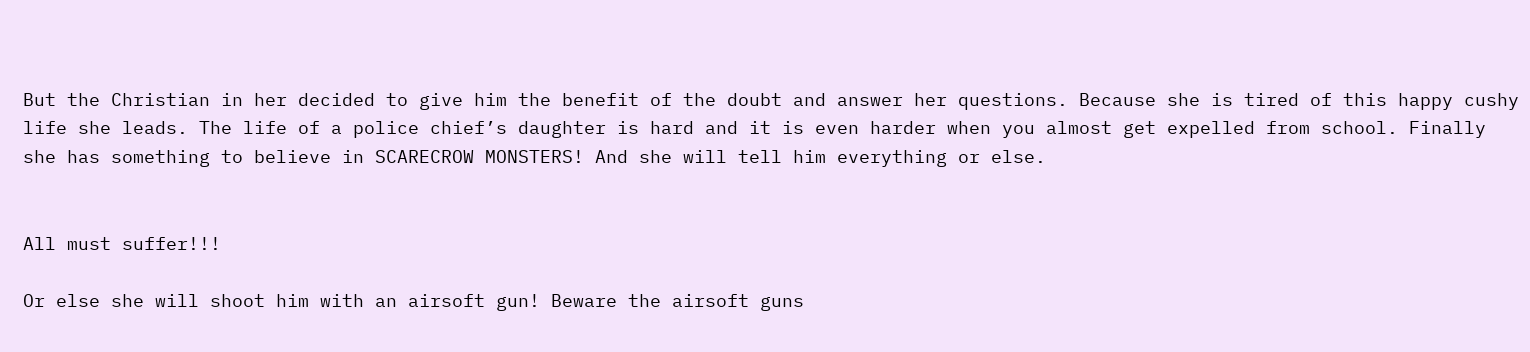But the Christian in her decided to give him the benefit of the doubt and answer her questions. Because she is tired of this happy cushy life she leads. The life of a police chief’s daughter is hard and it is even harder when you almost get expelled from school. Finally she has something to believe in SCARECROW MONSTERS! And she will tell him everything or else.


All must suffer!!!

Or else she will shoot him with an airsoft gun! Beware the airsoft guns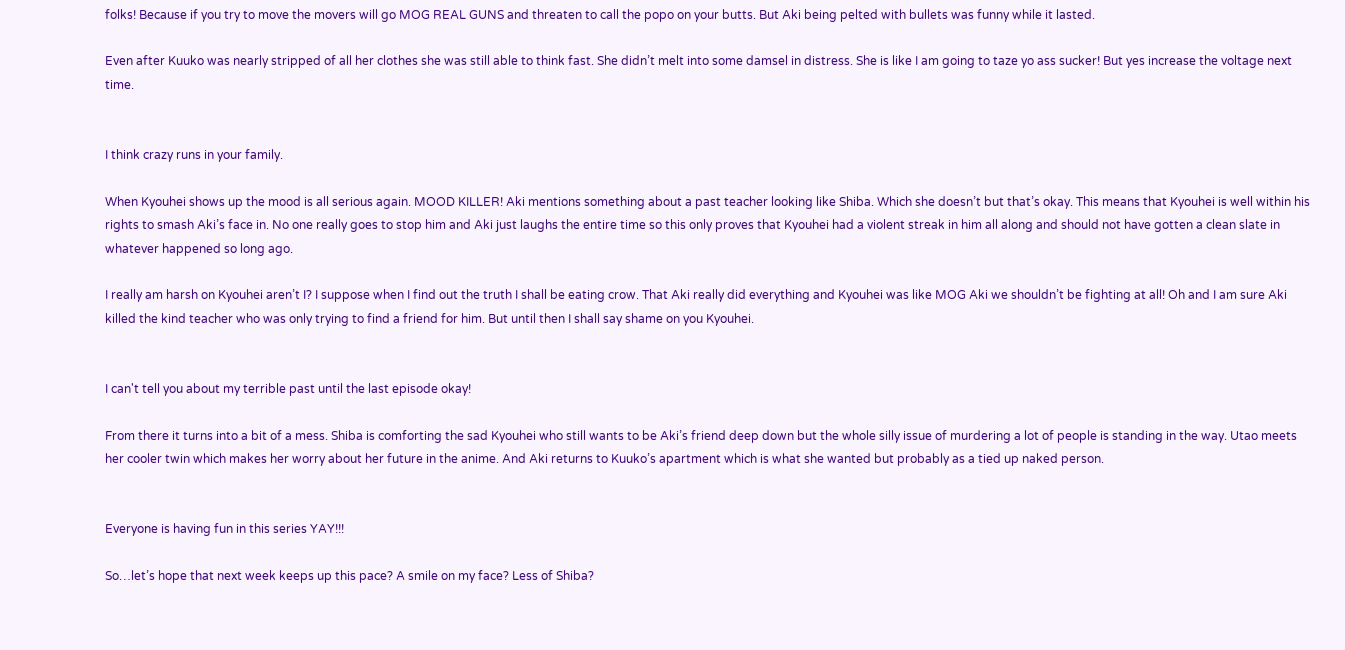folks! Because if you try to move the movers will go MOG REAL GUNS and threaten to call the popo on your butts. But Aki being pelted with bullets was funny while it lasted.

Even after Kuuko was nearly stripped of all her clothes she was still able to think fast. She didn’t melt into some damsel in distress. She is like I am going to taze yo ass sucker! But yes increase the voltage next time.


I think crazy runs in your family.

When Kyouhei shows up the mood is all serious again. MOOD KILLER! Aki mentions something about a past teacher looking like Shiba. Which she doesn’t but that’s okay. This means that Kyouhei is well within his rights to smash Aki’s face in. No one really goes to stop him and Aki just laughs the entire time so this only proves that Kyouhei had a violent streak in him all along and should not have gotten a clean slate in whatever happened so long ago.

I really am harsh on Kyouhei aren’t I? I suppose when I find out the truth I shall be eating crow. That Aki really did everything and Kyouhei was like MOG Aki we shouldn’t be fighting at all! Oh and I am sure Aki killed the kind teacher who was only trying to find a friend for him. But until then I shall say shame on you Kyouhei.


I can't tell you about my terrible past until the last episode okay!

From there it turns into a bit of a mess. Shiba is comforting the sad Kyouhei who still wants to be Aki’s friend deep down but the whole silly issue of murdering a lot of people is standing in the way. Utao meets her cooler twin which makes her worry about her future in the anime. And Aki returns to Kuuko’s apartment which is what she wanted but probably as a tied up naked person.


Everyone is having fun in this series YAY!!!

So…let’s hope that next week keeps up this pace? A smile on my face? Less of Shiba?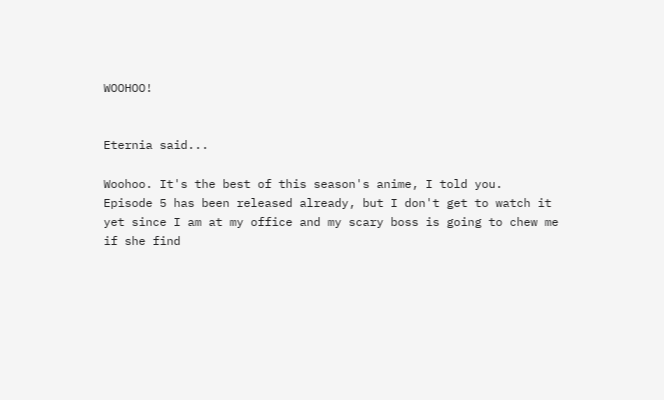WOOHOO!


Eternia said...

Woohoo. It's the best of this season's anime, I told you.
Episode 5 has been released already, but I don't get to watch it yet since I am at my office and my scary boss is going to chew me if she find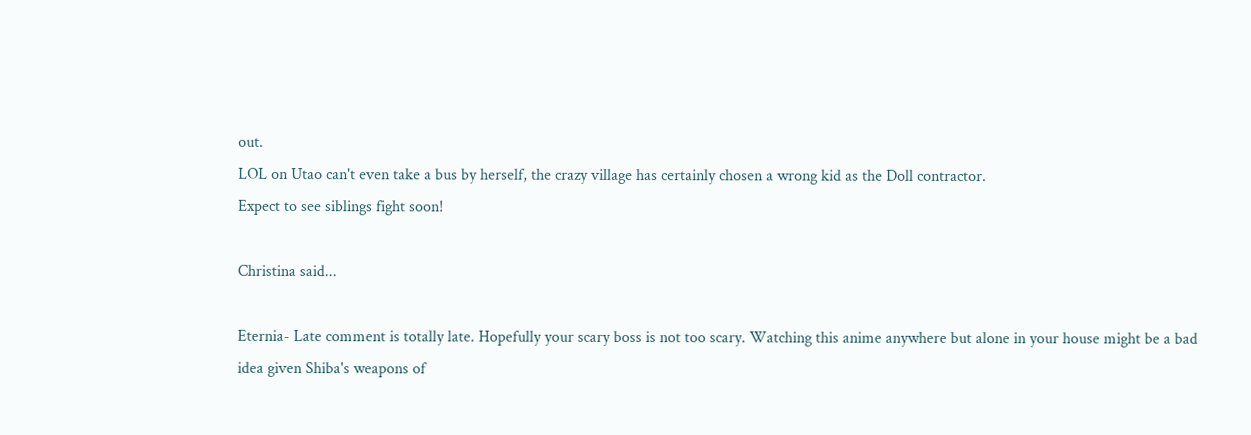out.
LOL on Utao can't even take a bus by herself, the crazy village has certainly chosen a wrong kid as the Doll contractor.
Expect to see siblings fight soon!

Christina said...

Eternia- Late comment is totally late. Hopefully your scary boss is not too scary. Watching this anime anywhere but alone in your house might be a bad idea given Shiba's weapons of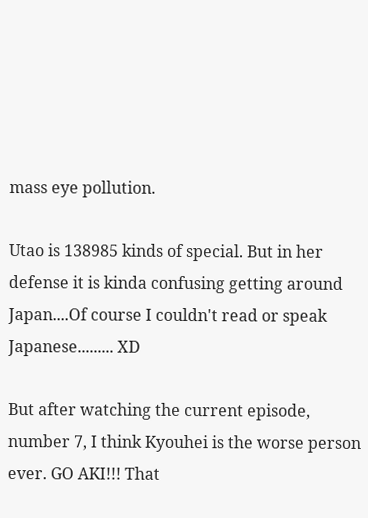mass eye pollution.

Utao is 138985 kinds of special. But in her defense it is kinda confusing getting around Japan....Of course I couldn't read or speak Japanese......... XD

But after watching the current episode, number 7, I think Kyouhei is the worse person ever. GO AKI!!! That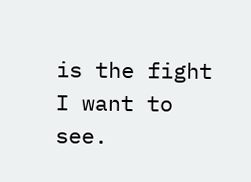is the fight I want to see.